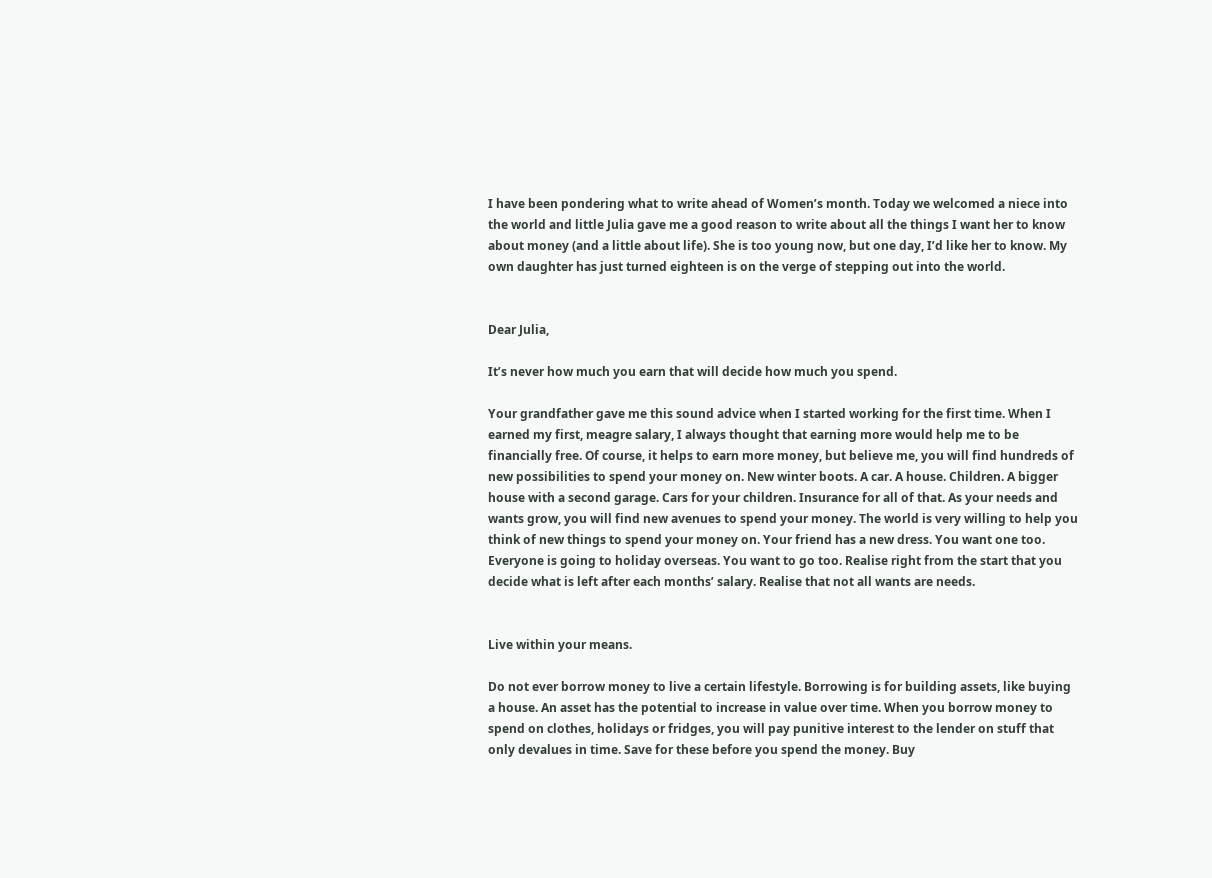I have been pondering what to write ahead of Women’s month. Today we welcomed a niece into the world and little Julia gave me a good reason to write about all the things I want her to know about money (and a little about life). She is too young now, but one day, I’d like her to know. My own daughter has just turned eighteen is on the verge of stepping out into the world.


Dear Julia,

It’s never how much you earn that will decide how much you spend.

Your grandfather gave me this sound advice when I started working for the first time. When I earned my first, meagre salary, I always thought that earning more would help me to be financially free. Of course, it helps to earn more money, but believe me, you will find hundreds of new possibilities to spend your money on. New winter boots. A car. A house. Children. A bigger house with a second garage. Cars for your children. Insurance for all of that. As your needs and wants grow, you will find new avenues to spend your money. The world is very willing to help you think of new things to spend your money on. Your friend has a new dress. You want one too. Everyone is going to holiday overseas. You want to go too. Realise right from the start that you decide what is left after each months’ salary. Realise that not all wants are needs.


Live within your means.

Do not ever borrow money to live a certain lifestyle. Borrowing is for building assets, like buying a house. An asset has the potential to increase in value over time. When you borrow money to spend on clothes, holidays or fridges, you will pay punitive interest to the lender on stuff that only devalues in time. Save for these before you spend the money. Buy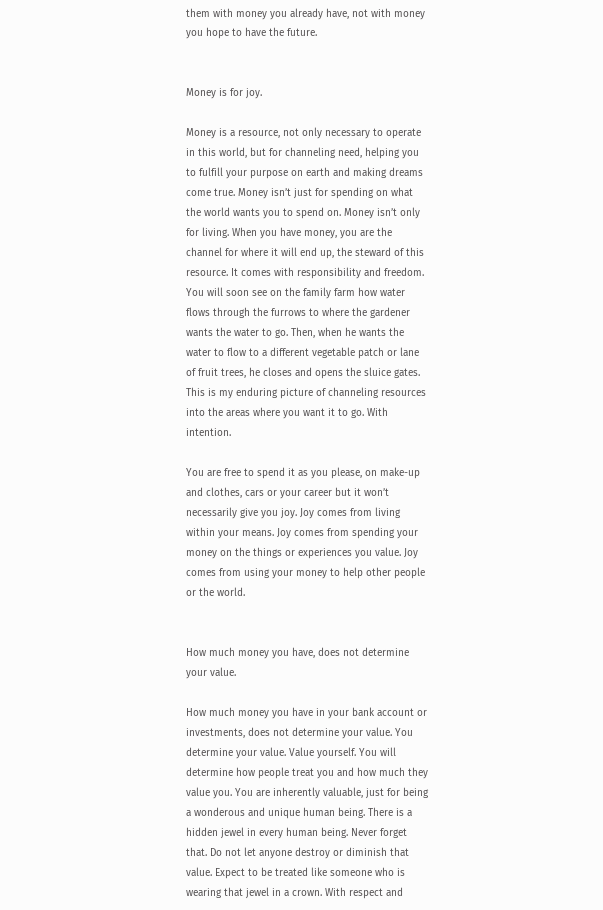them with money you already have, not with money you hope to have the future.


Money is for joy.

Money is a resource, not only necessary to operate in this world, but for channeling need, helping you to fulfill your purpose on earth and making dreams come true. Money isn’t just for spending on what the world wants you to spend on. Money isn’t only for living. When you have money, you are the channel for where it will end up, the steward of this resource. It comes with responsibility and freedom. You will soon see on the family farm how water flows through the furrows to where the gardener wants the water to go. Then, when he wants the water to flow to a different vegetable patch or lane of fruit trees, he closes and opens the sluice gates. This is my enduring picture of channeling resources into the areas where you want it to go. With intention.

You are free to spend it as you please, on make-up and clothes, cars or your career but it won’t necessarily give you joy. Joy comes from living within your means. Joy comes from spending your money on the things or experiences you value. Joy comes from using your money to help other people or the world.


How much money you have, does not determine your value.

How much money you have in your bank account or investments, does not determine your value. You determine your value. Value yourself. You will determine how people treat you and how much they value you. You are inherently valuable, just for being a wonderous and unique human being. There is a hidden jewel in every human being. Never forget that. Do not let anyone destroy or diminish that value. Expect to be treated like someone who is wearing that jewel in a crown. With respect and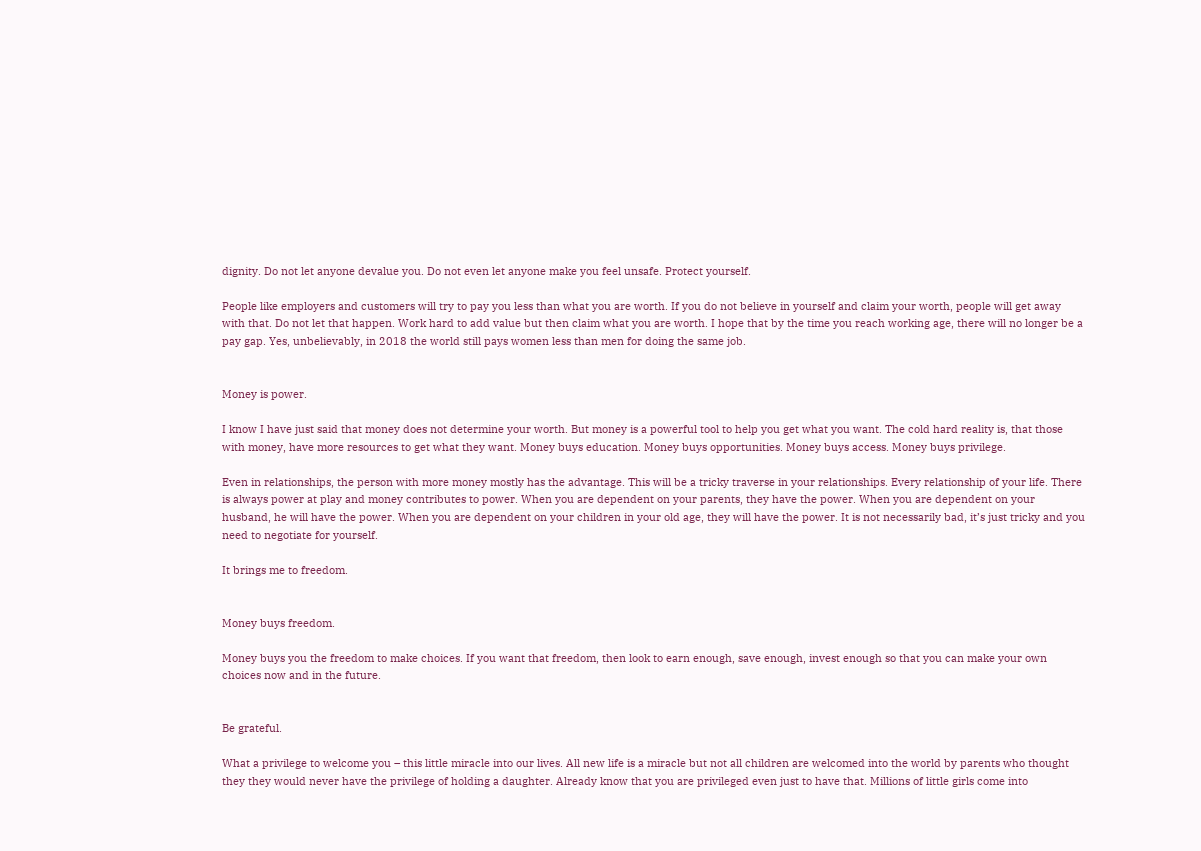dignity. Do not let anyone devalue you. Do not even let anyone make you feel unsafe. Protect yourself.

People like employers and customers will try to pay you less than what you are worth. If you do not believe in yourself and claim your worth, people will get away with that. Do not let that happen. Work hard to add value but then claim what you are worth. I hope that by the time you reach working age, there will no longer be a pay gap. Yes, unbelievably, in 2018 the world still pays women less than men for doing the same job.


Money is power.

I know I have just said that money does not determine your worth. But money is a powerful tool to help you get what you want. The cold hard reality is, that those with money, have more resources to get what they want. Money buys education. Money buys opportunities. Money buys access. Money buys privilege.

Even in relationships, the person with more money mostly has the advantage. This will be a tricky traverse in your relationships. Every relationship of your life. There is always power at play and money contributes to power. When you are dependent on your parents, they have the power. When you are dependent on your husband, he will have the power. When you are dependent on your children in your old age, they will have the power. It is not necessarily bad, it’s just tricky and you need to negotiate for yourself.

It brings me to freedom.


Money buys freedom.

Money buys you the freedom to make choices. If you want that freedom, then look to earn enough, save enough, invest enough so that you can make your own choices now and in the future.


Be grateful.

What a privilege to welcome you – this little miracle into our lives. All new life is a miracle but not all children are welcomed into the world by parents who thought they they would never have the privilege of holding a daughter. Already know that you are privileged even just to have that. Millions of little girls come into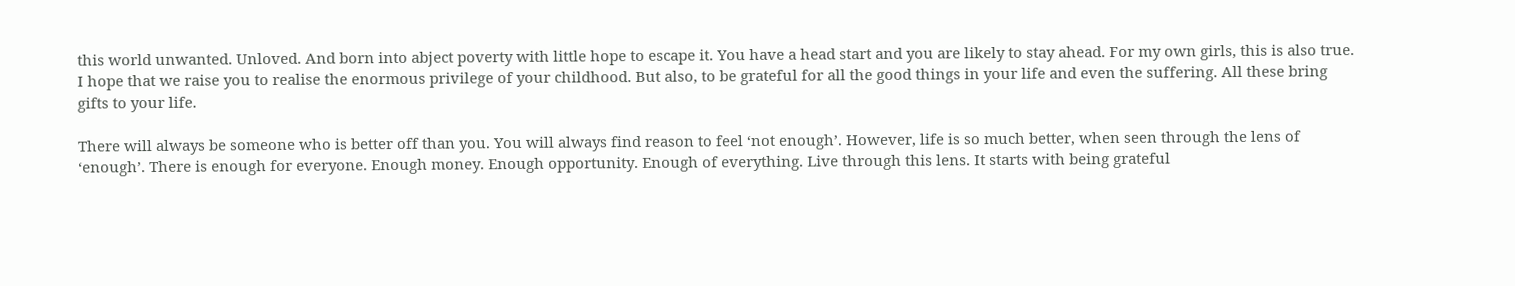this world unwanted. Unloved. And born into abject poverty with little hope to escape it. You have a head start and you are likely to stay ahead. For my own girls, this is also true. I hope that we raise you to realise the enormous privilege of your childhood. But also, to be grateful for all the good things in your life and even the suffering. All these bring gifts to your life.

There will always be someone who is better off than you. You will always find reason to feel ‘not enough’. However, life is so much better, when seen through the lens of ‘enough’. There is enough for everyone. Enough money. Enough opportunity. Enough of everything. Live through this lens. It starts with being grateful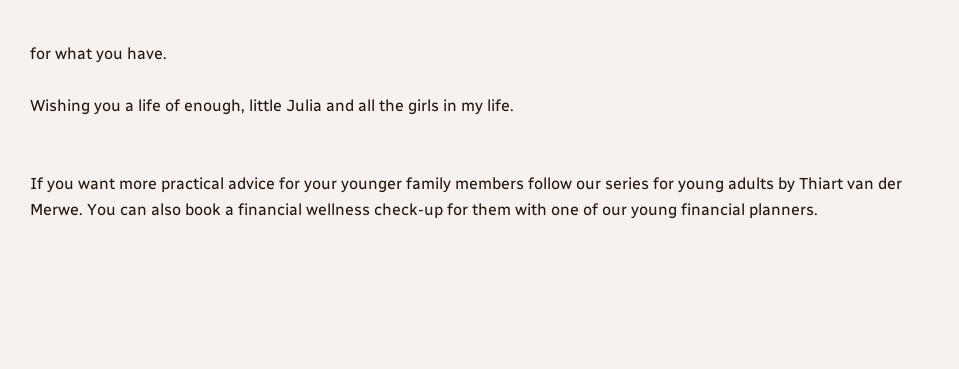for what you have.

Wishing you a life of enough, little Julia and all the girls in my life.


If you want more practical advice for your younger family members follow our series for young adults by Thiart van der Merwe. You can also book a financial wellness check-up for them with one of our young financial planners.